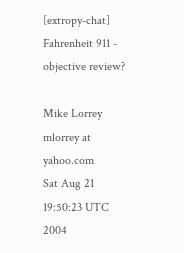[extropy-chat] Fahrenheit 911 - objective review?

Mike Lorrey mlorrey at yahoo.com
Sat Aug 21 19:50:23 UTC 2004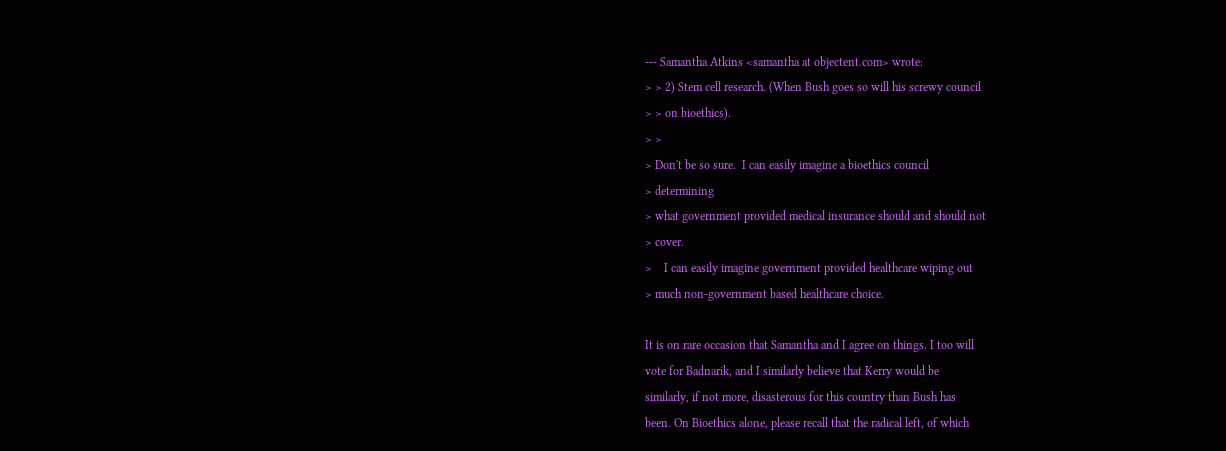--- Samantha Atkins <samantha at objectent.com> wrote:
> > 2) Stem cell research. (When Bush goes so will his screwy council
> > on bioethics).
> >
> Don't be so sure.  I can easily imagine a bioethics council
> determining
> what government provided medical insurance should and should not
> cover.
>    I can easily imagine government provided healthcare wiping out
> much non-government based healthcare choice.

It is on rare occasion that Samantha and I agree on things. I too will
vote for Badnarik, and I similarly believe that Kerry would be
similarly, if not more, disasterous for this country than Bush has
been. On Bioethics alone, please recall that the radical left, of which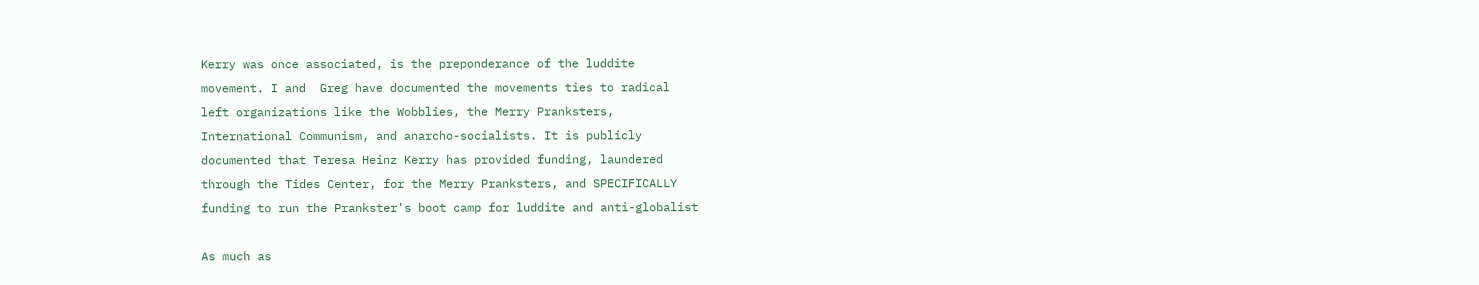Kerry was once associated, is the preponderance of the luddite
movement. I and  Greg have documented the movements ties to radical
left organizations like the Wobblies, the Merry Pranksters,
International Communism, and anarcho-socialists. It is publicly
documented that Teresa Heinz Kerry has provided funding, laundered
through the Tides Center, for the Merry Pranksters, and SPECIFICALLY
funding to run the Prankster's boot camp for luddite and anti-globalist

As much as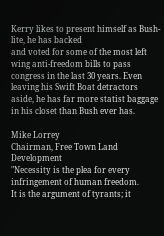Kerry likes to present himself as Bush-lite, he has backed
and voted for some of the most left wing anti-freedom bills to pass
congress in the last 30 years. Even leaving his Swift Boat detractors
aside, he has far more statist baggage in his closet than Bush ever has.

Mike Lorrey
Chairman, Free Town Land Development
"Necessity is the plea for every infringement of human freedom.
It is the argument of tyrants; it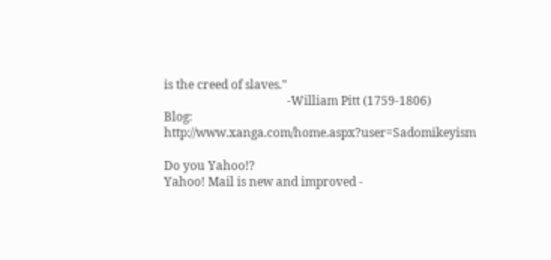is the creed of slaves."
                                         -William Pitt (1759-1806)
Blog: http://www.xanga.com/home.aspx?user=Sadomikeyism

Do you Yahoo!?
Yahoo! Mail is new and improved -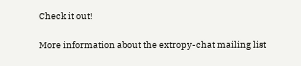Check it out!

More information about the extropy-chat mailing list